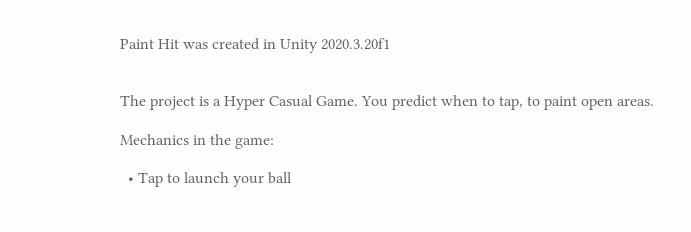Paint Hit was created in Unity 2020.3.20f1


The project is a Hyper Casual Game. You predict when to tap, to paint open areas.

Mechanics in the game:

  • Tap to launch your ball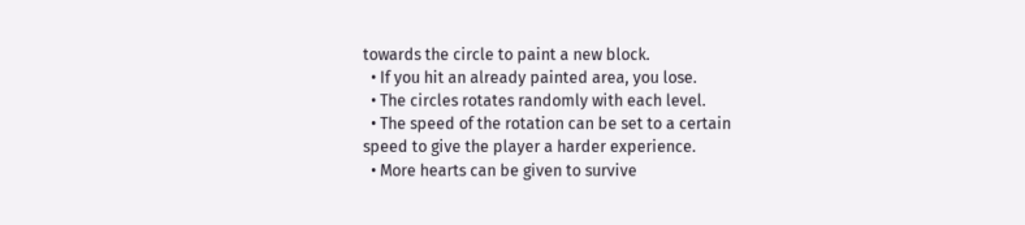towards the circle to paint a new block.
  • If you hit an already painted area, you lose.
  • The circles rotates randomly with each level.
  • The speed of the rotation can be set to a certain speed to give the player a harder experience.
  • More hearts can be given to survive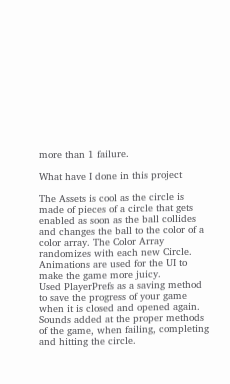more than 1 failure.

What have I done in this project

The Assets is cool as the circle is made of pieces of a circle that gets enabled as soon as the ball collides and changes the ball to the color of a color array. The Color Array randomizes with each new Circle.
Animations are used for the UI to make the game more juicy.
Used PlayerPrefs as a saving method to save the progress of your game when it is closed and opened again.
Sounds added at the proper methods of the game, when failing, completing and hitting the circle.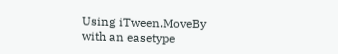Using iTween.MoveBy with an easetype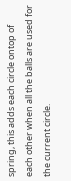spring, this adds each circle ontop of each other when all the balls are used for the current circle.